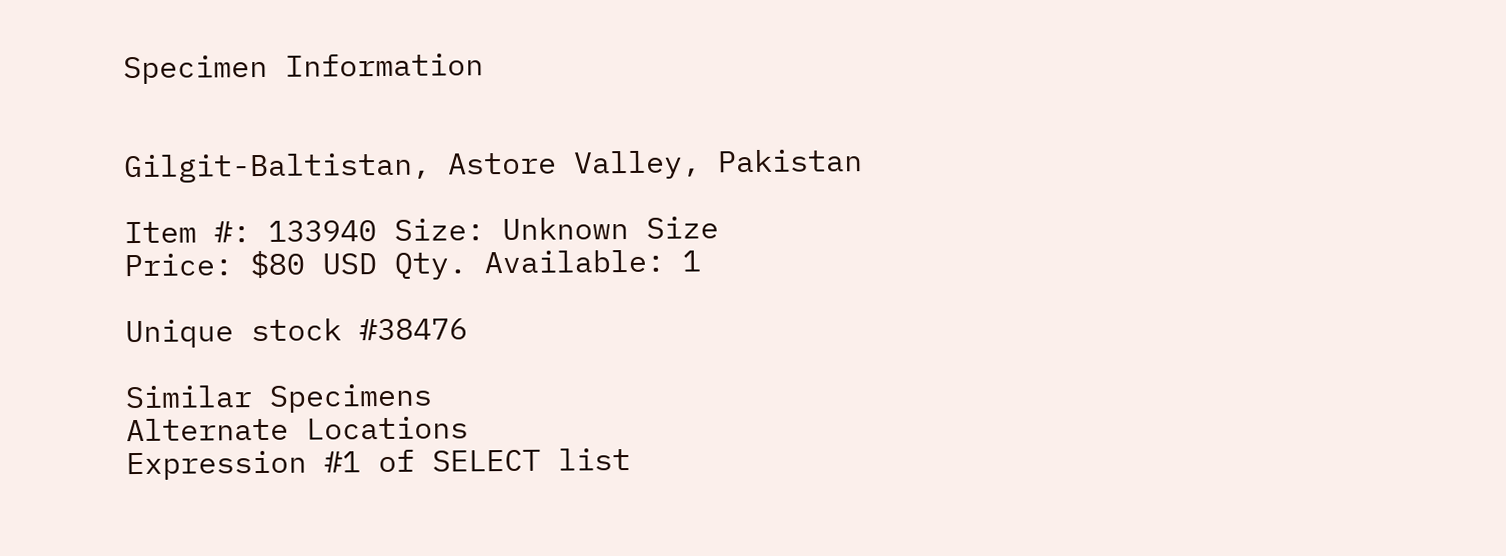Specimen Information


Gilgit-Baltistan, Astore Valley, Pakistan

Item #: 133940 Size: Unknown Size
Price: $80 USD Qty. Available: 1

Unique stock #38476

Similar Specimens
Alternate Locations
Expression #1 of SELECT list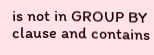is not in GROUP BY clause and contains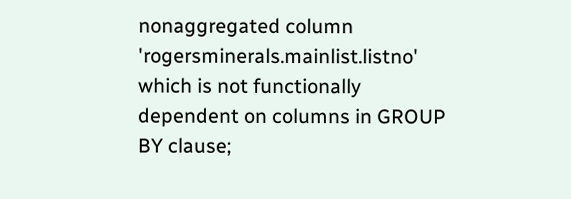nonaggregated column 'rogersminerals.mainlist.listno' which is not functionally dependent on columns in GROUP BY clause;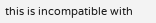this is incompatible with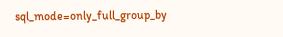sql_mode=only_full_group_by